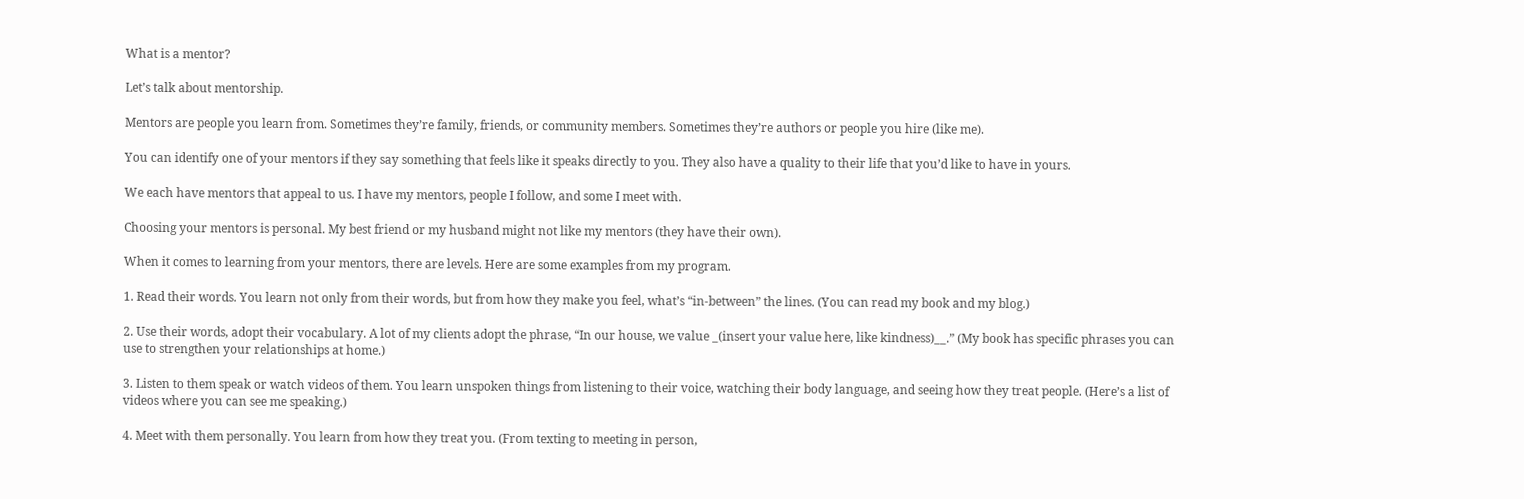What is a mentor?

Let’s talk about mentorship.

Mentors are people you learn from. Sometimes they’re family, friends, or community members. Sometimes they’re authors or people you hire (like me).

You can identify one of your mentors if they say something that feels like it speaks directly to you. They also have a quality to their life that you’d like to have in yours.

We each have mentors that appeal to us. I have my mentors, people I follow, and some I meet with.

Choosing your mentors is personal. My best friend or my husband might not like my mentors (they have their own).

When it comes to learning from your mentors, there are levels. Here are some examples from my program.

1. Read their words. You learn not only from their words, but from how they make you feel, what’s “in-between” the lines. (You can read my book and my blog.)

2. Use their words, adopt their vocabulary. A lot of my clients adopt the phrase, “In our house, we value _(insert your value here, like kindness)__.” (My book has specific phrases you can use to strengthen your relationships at home.)

3. Listen to them speak or watch videos of them. You learn unspoken things from listening to their voice, watching their body language, and seeing how they treat people. (Here’s a list of videos where you can see me speaking.)

4. Meet with them personally. You learn from how they treat you. (From texting to meeting in person,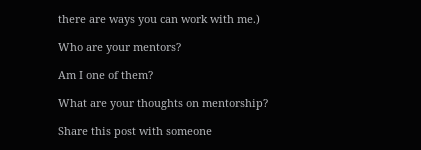there are ways you can work with me.)

Who are your mentors?

Am I one of them?

What are your thoughts on mentorship?

Share this post with someone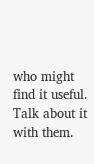who might find it useful. Talk about it with them.